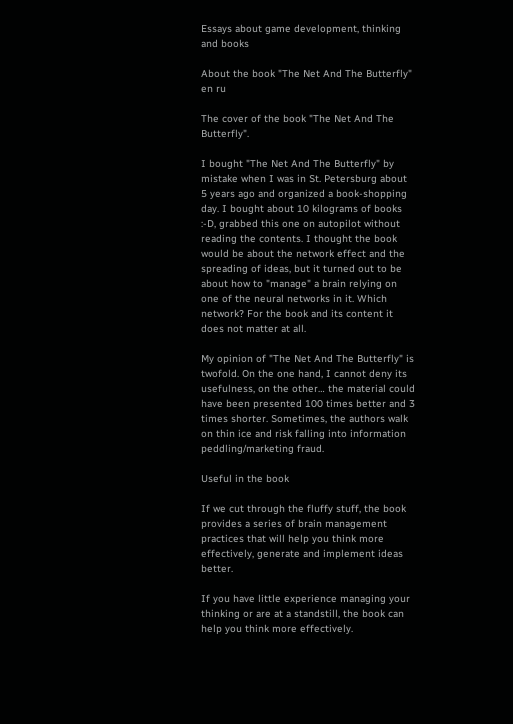Essays about game development, thinking and books

About the book "The Net And The Butterfly" en ru

The cover of the book "The Net And The Butterfly".

I bought "The Net And The Butterfly" by mistake when I was in St. Petersburg about 5 years ago and organized a book-shopping day. I bought about 10 kilograms of books :-D, grabbed this one on autopilot without reading the contents. I thought the book would be about the network effect and the spreading of ideas, but it turned out to be about how to "manage" a brain relying on one of the neural networks in it. Which network? For the book and its content it does not matter at all.

My opinion of "The Net And The Butterfly" is twofold. On the one hand, I cannot deny its usefulness, on the other… the material could have been presented 100 times better and 3 times shorter. Sometimes, the authors walk on thin ice and risk falling into information peddling/marketing fraud.

Useful in the book

If we cut through the fluffy stuff, the book provides a series of brain management practices that will help you think more effectively, generate and implement ideas better.

If you have little experience managing your thinking or are at a standstill, the book can help you think more effectively.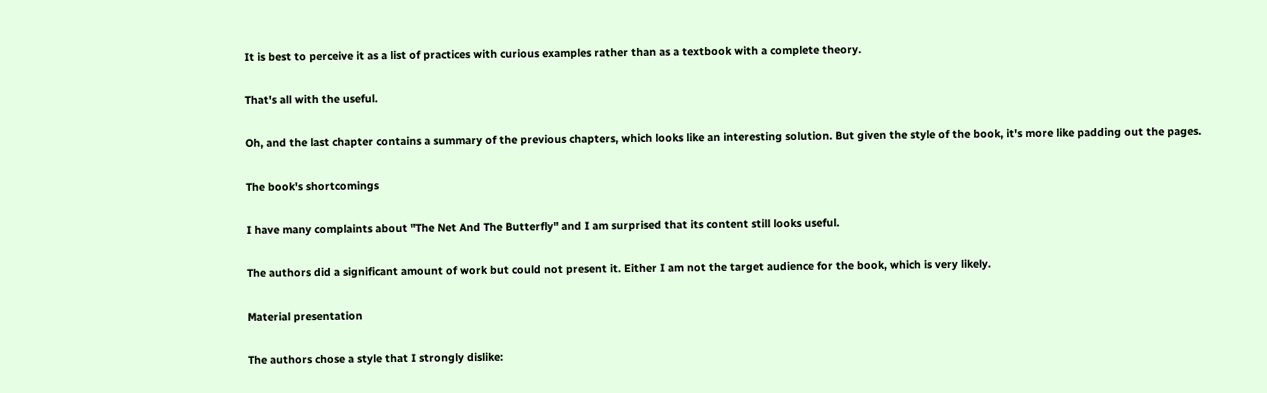It is best to perceive it as a list of practices with curious examples rather than as a textbook with a complete theory.

That's all with the useful.

Oh, and the last chapter contains a summary of the previous chapters, which looks like an interesting solution. But given the style of the book, it's more like padding out the pages.

The book's shortcomings

I have many complaints about "The Net And The Butterfly" and I am surprised that its content still looks useful.

The authors did a significant amount of work but could not present it. Either I am not the target audience for the book, which is very likely.

Material presentation

The authors chose a style that I strongly dislike: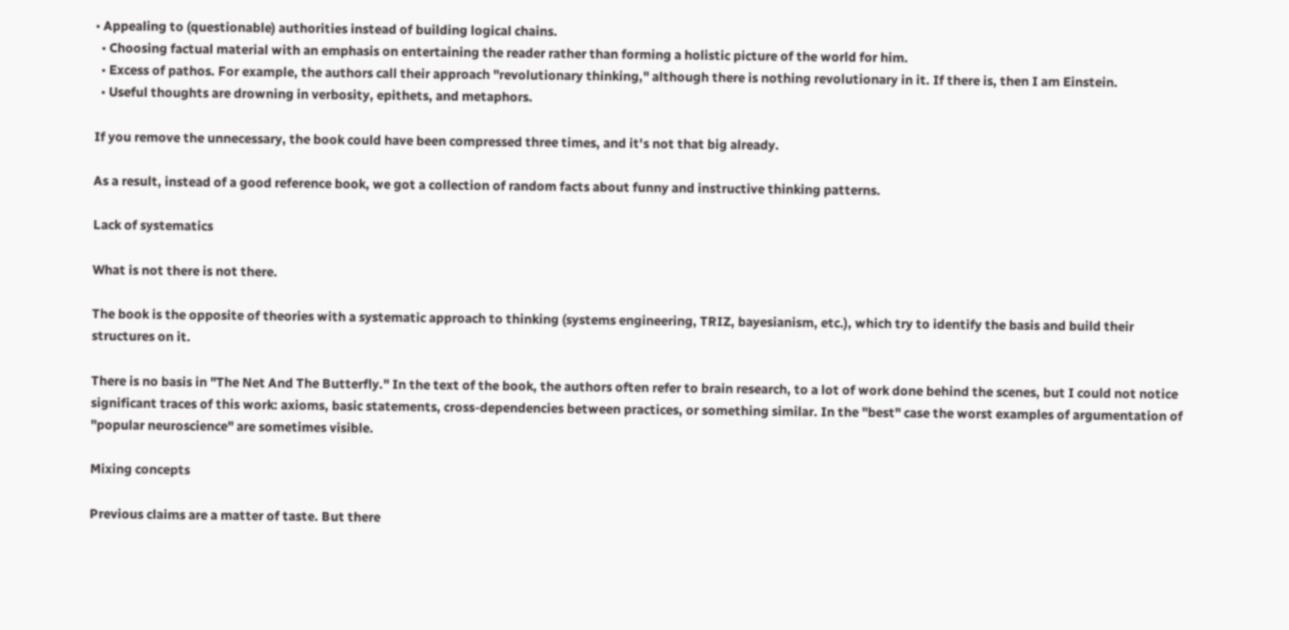• Appealing to (questionable) authorities instead of building logical chains.
  • Choosing factual material with an emphasis on entertaining the reader rather than forming a holistic picture of the world for him.
  • Excess of pathos. For example, the authors call their approach "revolutionary thinking," although there is nothing revolutionary in it. If there is, then I am Einstein.
  • Useful thoughts are drowning in verbosity, epithets, and metaphors.

If you remove the unnecessary, the book could have been compressed three times, and it's not that big already.

As a result, instead of a good reference book, we got a collection of random facts about funny and instructive thinking patterns.

Lack of systematics

What is not there is not there.

The book is the opposite of theories with a systematic approach to thinking (systems engineering, TRIZ, bayesianism, etc.), which try to identify the basis and build their structures on it.

There is no basis in "The Net And The Butterfly." In the text of the book, the authors often refer to brain research, to a lot of work done behind the scenes, but I could not notice significant traces of this work: axioms, basic statements, cross-dependencies between practices, or something similar. In the "best" case the worst examples of argumentation of "popular neuroscience" are sometimes visible.

Mixing concepts

Previous claims are a matter of taste. But there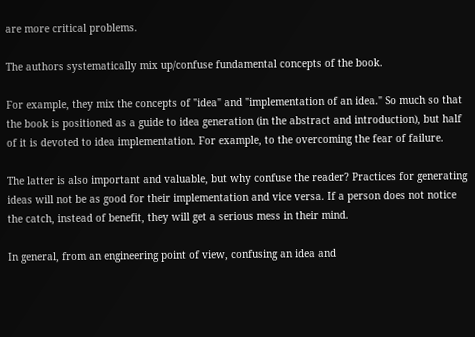are more critical problems.

The authors systematically mix up/confuse fundamental concepts of the book.

For example, they mix the concepts of "idea" and "implementation of an idea." So much so that the book is positioned as a guide to idea generation (in the abstract and introduction), but half of it is devoted to idea implementation. For example, to the overcoming the fear of failure.

The latter is also important and valuable, but why confuse the reader? Practices for generating ideas will not be as good for their implementation and vice versa. If a person does not notice the catch, instead of benefit, they will get a serious mess in their mind.

In general, from an engineering point of view, confusing an idea and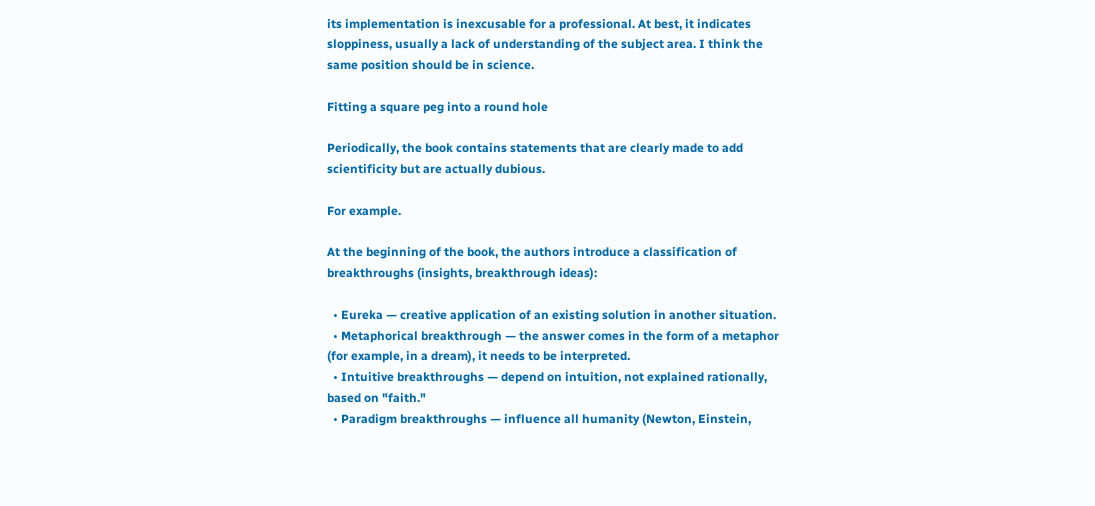its implementation is inexcusable for a professional. At best, it indicates sloppiness, usually a lack of understanding of the subject area. I think the same position should be in science.

Fitting a square peg into a round hole

Periodically, the book contains statements that are clearly made to add scientificity but are actually dubious.

For example.

At the beginning of the book, the authors introduce a classification of breakthroughs (insights, breakthrough ideas):

  • Eureka — creative application of an existing solution in another situation.
  • Metaphorical breakthrough — the answer comes in the form of a metaphor (for example, in a dream), it needs to be interpreted.
  • Intuitive breakthroughs — depend on intuition, not explained rationally, based on "faith."
  • Paradigm breakthroughs — influence all humanity (Newton, Einstein,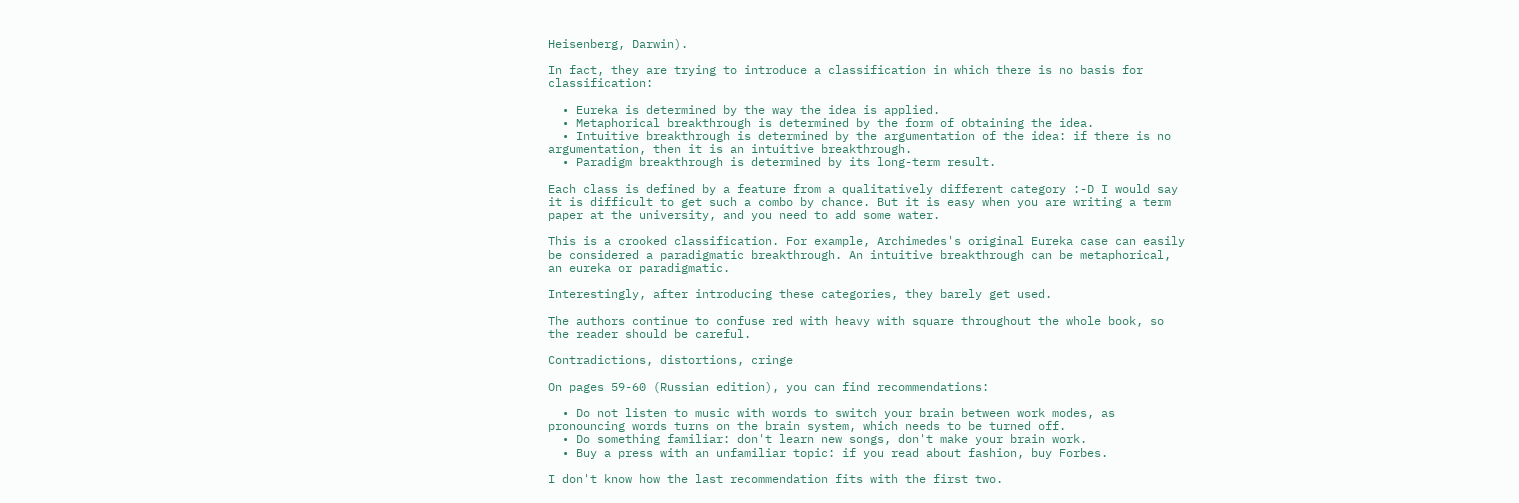Heisenberg, Darwin).

In fact, they are trying to introduce a classification in which there is no basis for classification:

  • Eureka is determined by the way the idea is applied.
  • Metaphorical breakthrough is determined by the form of obtaining the idea.
  • Intuitive breakthrough is determined by the argumentation of the idea: if there is no argumentation, then it is an intuitive breakthrough.
  • Paradigm breakthrough is determined by its long-term result.

Each class is defined by a feature from a qualitatively different category :-D I would say it is difficult to get such a combo by chance. But it is easy when you are writing a term paper at the university, and you need to add some water.

This is a crooked classification. For example, Archimedes's original Eureka case can easily be considered a paradigmatic breakthrough. An intuitive breakthrough can be metaphorical, an eureka or paradigmatic.

Interestingly, after introducing these categories, they barely get used.

The authors continue to confuse red with heavy with square throughout the whole book, so the reader should be careful.

Contradictions, distortions, cringe

On pages 59-60 (Russian edition), you can find recommendations:

  • Do not listen to music with words to switch your brain between work modes, as pronouncing words turns on the brain system, which needs to be turned off.
  • Do something familiar: don't learn new songs, don't make your brain work.
  • Buy a press with an unfamiliar topic: if you read about fashion, buy Forbes.

I don't know how the last recommendation fits with the first two.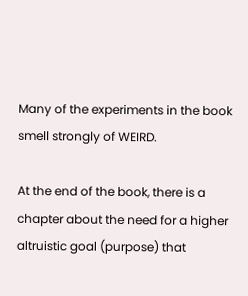Many of the experiments in the book smell strongly of WEIRD.

At the end of the book, there is a chapter about the need for a higher altruistic goal (purpose) that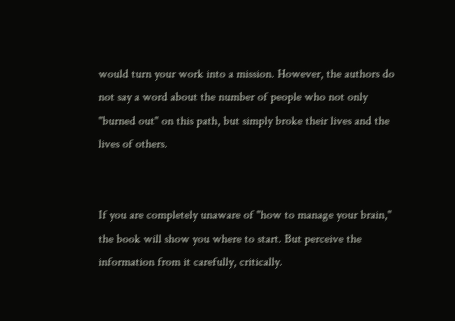would turn your work into a mission. However, the authors do not say a word about the number of people who not only "burned out" on this path, but simply broke their lives and the lives of others.


If you are completely unaware of "how to manage your brain," the book will show you where to start. But perceive the information from it carefully, critically.